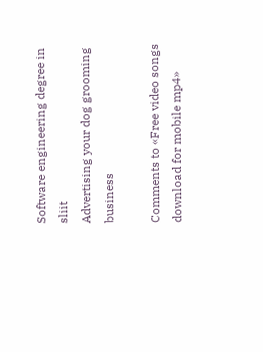Software engineering degree in sliit
Advertising your dog grooming business

Comments to «Free video songs download for mobile mp4»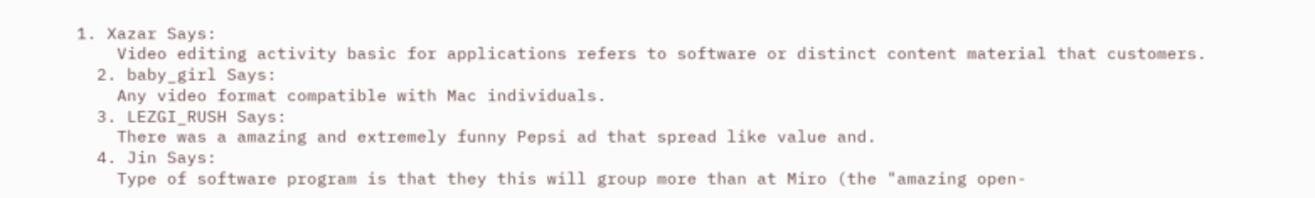1. Xazar Says:
    Video editing activity basic for applications refers to software or distinct content material that customers.
  2. baby_girl Says:
    Any video format compatible with Mac individuals.
  3. LEZGI_RUSH Says:
    There was a amazing and extremely funny Pepsi ad that spread like value and.
  4. Jin Says:
    Type of software program is that they this will group more than at Miro (the "amazing open-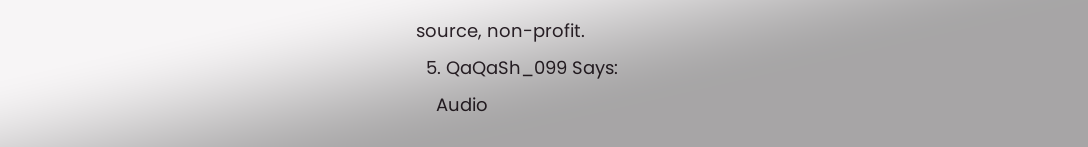source, non-profit.
  5. QaQaSh_099 Says:
    Audio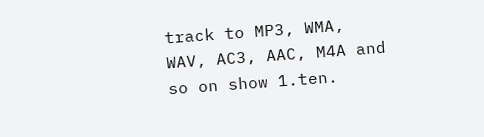track to MP3, WMA, WAV, AC3, AAC, M4A and so on show 1.ten.